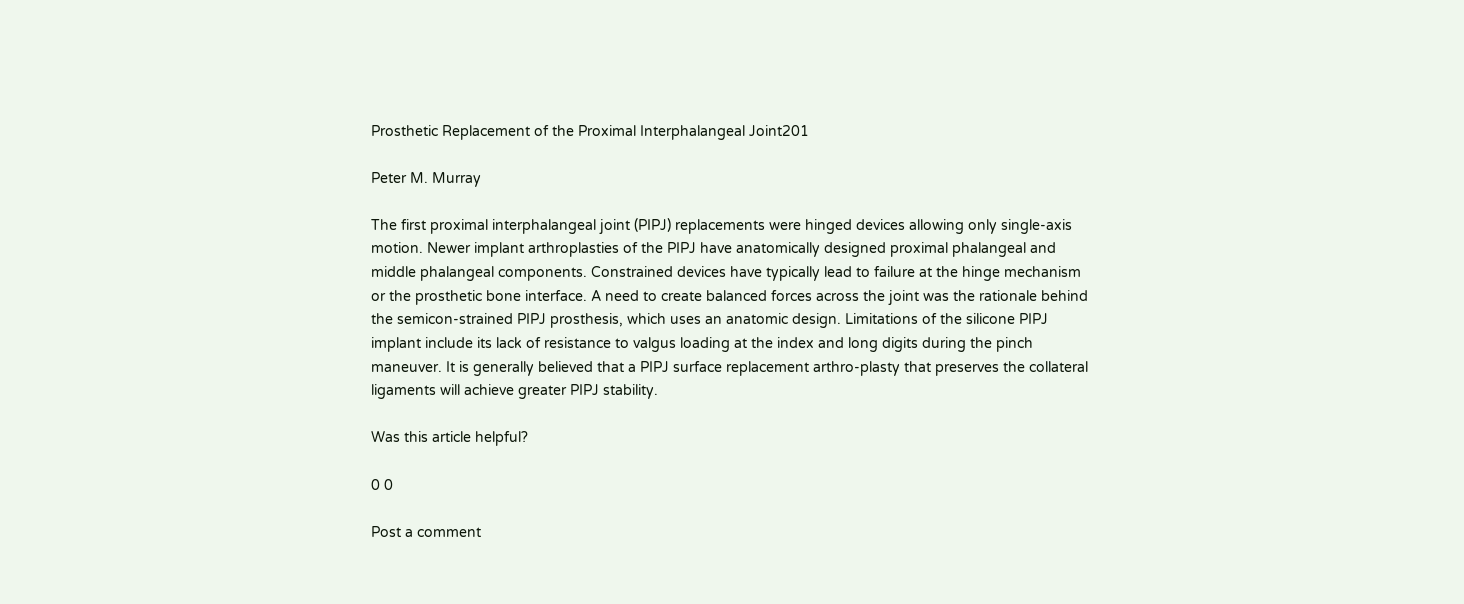Prosthetic Replacement of the Proximal Interphalangeal Joint201

Peter M. Murray

The first proximal interphalangeal joint (PIPJ) replacements were hinged devices allowing only single-axis motion. Newer implant arthroplasties of the PIPJ have anatomically designed proximal phalangeal and middle phalangeal components. Constrained devices have typically lead to failure at the hinge mechanism or the prosthetic bone interface. A need to create balanced forces across the joint was the rationale behind the semicon-strained PIPJ prosthesis, which uses an anatomic design. Limitations of the silicone PIPJ implant include its lack of resistance to valgus loading at the index and long digits during the pinch maneuver. It is generally believed that a PIPJ surface replacement arthro-plasty that preserves the collateral ligaments will achieve greater PIPJ stability.

Was this article helpful?

0 0

Post a comment